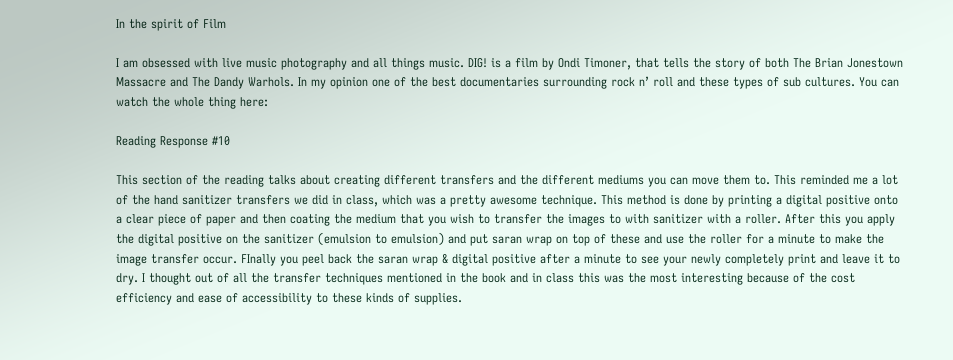In the spirit of Film

I am obsessed with live music photography and all things music. DIG! is a film by Ondi Timoner, that tells the story of both The Brian Jonestown Massacre and The Dandy Warhols. In my opinion one of the best documentaries surrounding rock n’ roll and these types of sub cultures. You can watch the whole thing here:

Reading Response #10

This section of the reading talks about creating different transfers and the different mediums you can move them to. This reminded me a lot of the hand sanitizer transfers we did in class, which was a pretty awesome technique. This method is done by printing a digital positive onto a clear piece of paper and then coating the medium that you wish to transfer the images to with sanitizer with a roller. After this you apply the digital positive on the sanitizer (emulsion to emulsion) and put saran wrap on top of these and use the roller for a minute to make the image transfer occur. FInally you peel back the saran wrap & digital positive after a minute to see your newly completely print and leave it to dry. I thought out of all the transfer techniques mentioned in the book and in class this was the most interesting because of the cost efficiency and ease of accessibility to these kinds of supplies.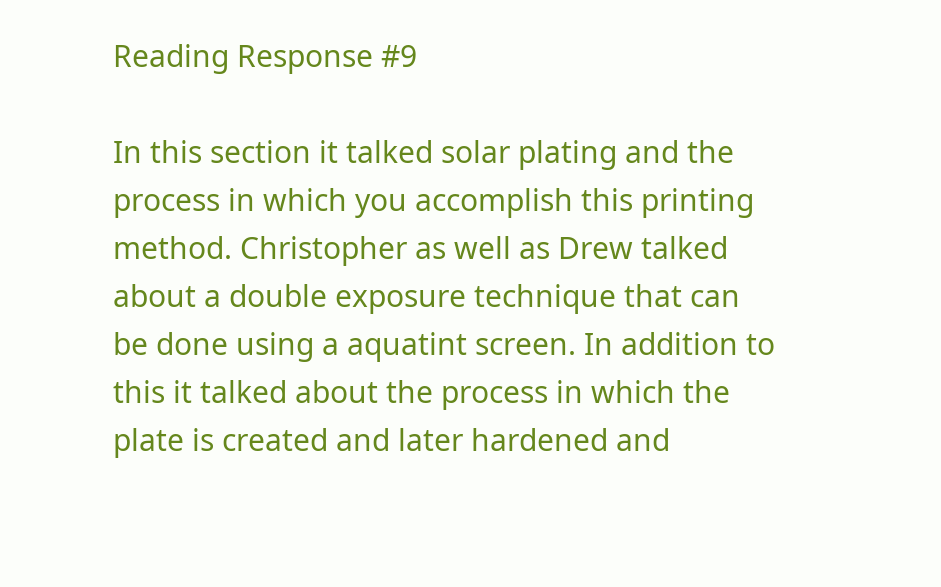Reading Response #9

In this section it talked solar plating and the process in which you accomplish this printing method. Christopher as well as Drew talked about a double exposure technique that can be done using a aquatint screen. In addition to this it talked about the process in which the plate is created and later hardened and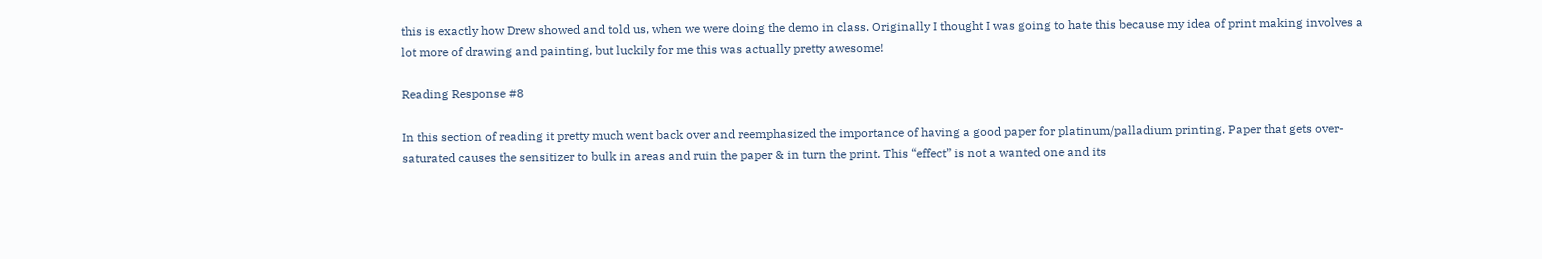this is exactly how Drew showed and told us, when we were doing the demo in class. Originally I thought I was going to hate this because my idea of print making involves a lot more of drawing and painting, but luckily for me this was actually pretty awesome!

Reading Response #8

In this section of reading it pretty much went back over and reemphasized the importance of having a good paper for platinum/palladium printing. Paper that gets over-saturated causes the sensitizer to bulk in areas and ruin the paper & in turn the print. This “effect” is not a wanted one and its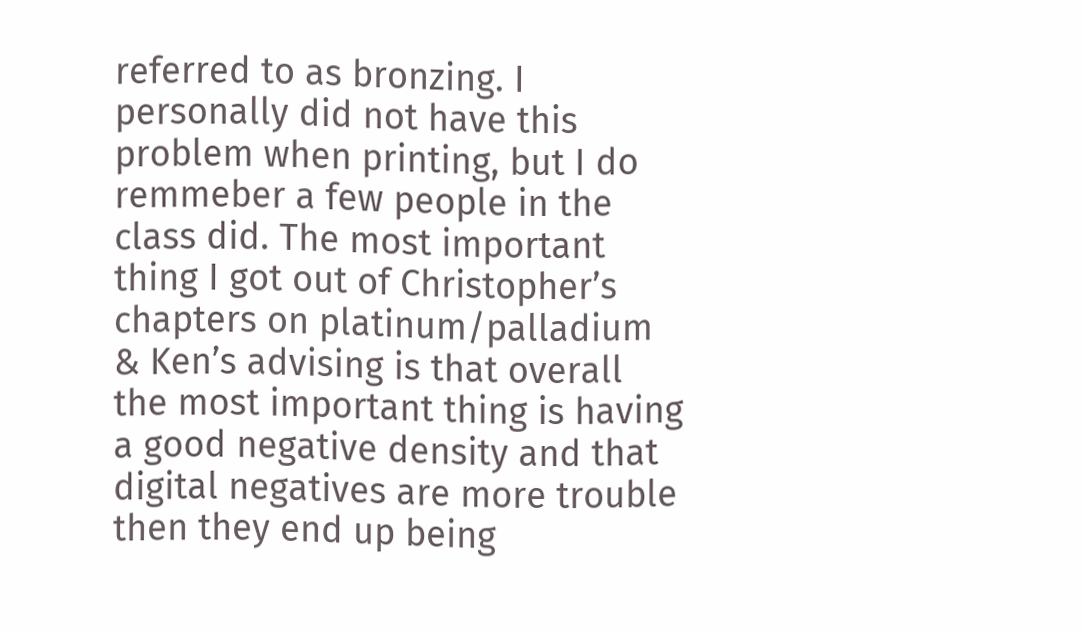referred to as bronzing. I personally did not have this problem when printing, but I do remmeber a few people in the class did. The most important thing I got out of Christopher’s chapters on platinum/palladium & Ken’s advising is that overall the most important thing is having a good negative density and that digital negatives are more trouble then they end up being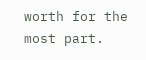worth for the most part.